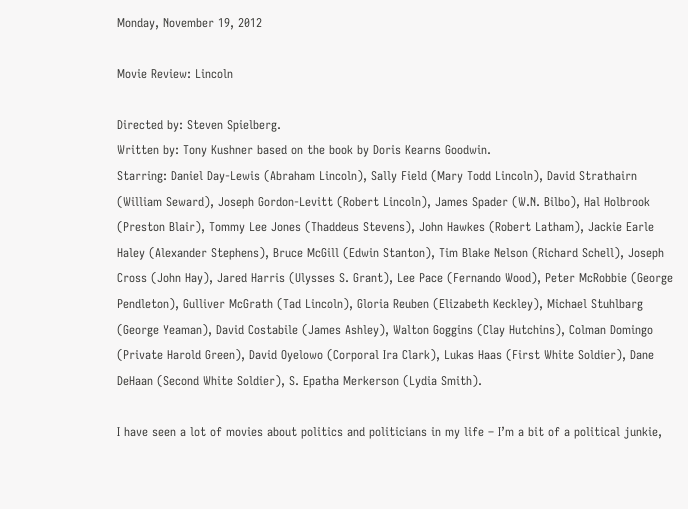Monday, November 19, 2012

Movie Review: Lincoln

Directed by: Steven Spielberg.
Written by: Tony Kushner based on the book by Doris Kearns Goodwin.
Starring: Daniel Day-Lewis (Abraham Lincoln), Sally Field (Mary Todd Lincoln), David Strathairn (William Seward), Joseph Gordon-Levitt (Robert Lincoln), James Spader (W.N. Bilbo), Hal Holbrook (Preston Blair), Tommy Lee Jones (Thaddeus Stevens), John Hawkes (Robert Latham), Jackie Earle Haley (Alexander Stephens), Bruce McGill (Edwin Stanton), Tim Blake Nelson (Richard Schell), Joseph Cross (John Hay), Jared Harris (Ulysses S. Grant), Lee Pace (Fernando Wood), Peter McRobbie (George Pendleton), Gulliver McGrath (Tad Lincoln), Gloria Reuben (Elizabeth Keckley), Michael Stuhlbarg (George Yeaman), David Costabile (James Ashley), Walton Goggins (Clay Hutchins), Colman Domingo (Private Harold Green), David Oyelowo (Corporal Ira Clark), Lukas Haas (First White Soldier), Dane DeHaan (Second White Soldier), S. Epatha Merkerson (Lydia Smith).

I have seen a lot of movies about politics and politicians in my life – I’m a bit of a political junkie,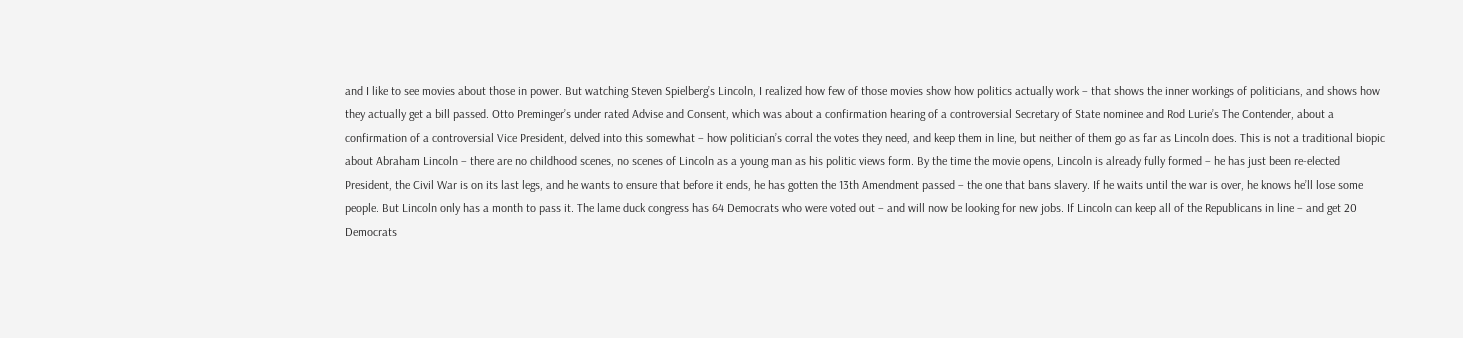and I like to see movies about those in power. But watching Steven Spielberg’s Lincoln, I realized how few of those movies show how politics actually work – that shows the inner workings of politicians, and shows how they actually get a bill passed. Otto Preminger’s under rated Advise and Consent, which was about a confirmation hearing of a controversial Secretary of State nominee and Rod Lurie’s The Contender, about a confirmation of a controversial Vice President, delved into this somewhat – how politician’s corral the votes they need, and keep them in line, but neither of them go as far as Lincoln does. This is not a traditional biopic about Abraham Lincoln – there are no childhood scenes, no scenes of Lincoln as a young man as his politic views form. By the time the movie opens, Lincoln is already fully formed – he has just been re-elected President, the Civil War is on its last legs, and he wants to ensure that before it ends, he has gotten the 13th Amendment passed – the one that bans slavery. If he waits until the war is over, he knows he’ll lose some people. But Lincoln only has a month to pass it. The lame duck congress has 64 Democrats who were voted out – and will now be looking for new jobs. If Lincoln can keep all of the Republicans in line – and get 20 Democrats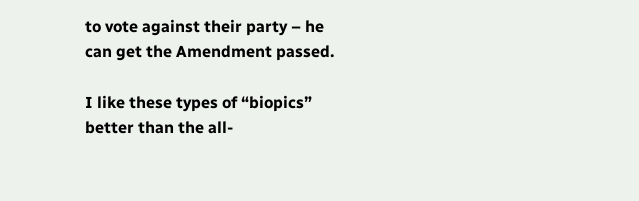to vote against their party – he can get the Amendment passed.

I like these types of “biopics” better than the all-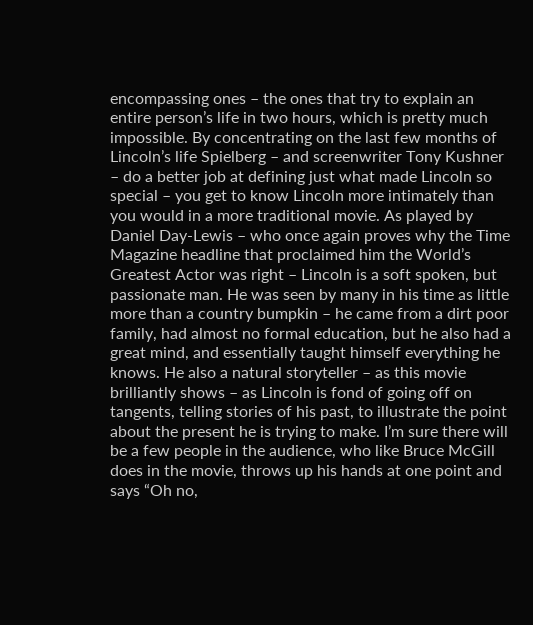encompassing ones – the ones that try to explain an entire person’s life in two hours, which is pretty much impossible. By concentrating on the last few months of Lincoln’s life Spielberg – and screenwriter Tony Kushner – do a better job at defining just what made Lincoln so special – you get to know Lincoln more intimately than you would in a more traditional movie. As played by Daniel Day-Lewis – who once again proves why the Time Magazine headline that proclaimed him the World’s Greatest Actor was right – Lincoln is a soft spoken, but passionate man. He was seen by many in his time as little more than a country bumpkin – he came from a dirt poor family, had almost no formal education, but he also had a great mind, and essentially taught himself everything he knows. He also a natural storyteller – as this movie brilliantly shows – as Lincoln is fond of going off on tangents, telling stories of his past, to illustrate the point about the present he is trying to make. I’m sure there will be a few people in the audience, who like Bruce McGill does in the movie, throws up his hands at one point and says “Oh no,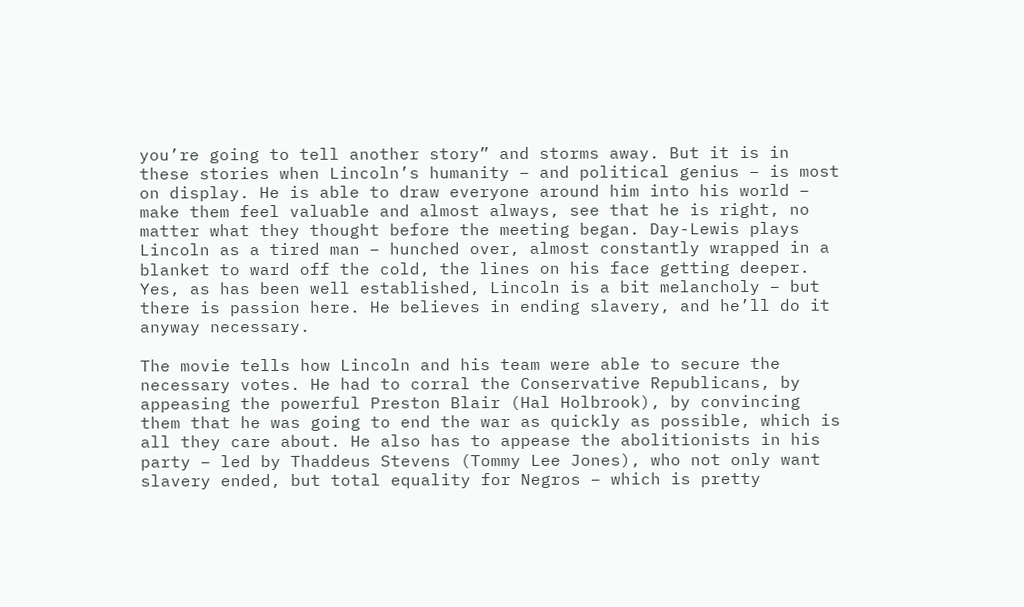you’re going to tell another story” and storms away. But it is in these stories when Lincoln’s humanity – and political genius – is most on display. He is able to draw everyone around him into his world – make them feel valuable and almost always, see that he is right, no matter what they thought before the meeting began. Day-Lewis plays Lincoln as a tired man – hunched over, almost constantly wrapped in a blanket to ward off the cold, the lines on his face getting deeper. Yes, as has been well established, Lincoln is a bit melancholy – but there is passion here. He believes in ending slavery, and he’ll do it anyway necessary.

The movie tells how Lincoln and his team were able to secure the necessary votes. He had to corral the Conservative Republicans, by appeasing the powerful Preston Blair (Hal Holbrook), by convincing them that he was going to end the war as quickly as possible, which is all they care about. He also has to appease the abolitionists in his party – led by Thaddeus Stevens (Tommy Lee Jones), who not only want slavery ended, but total equality for Negros – which is pretty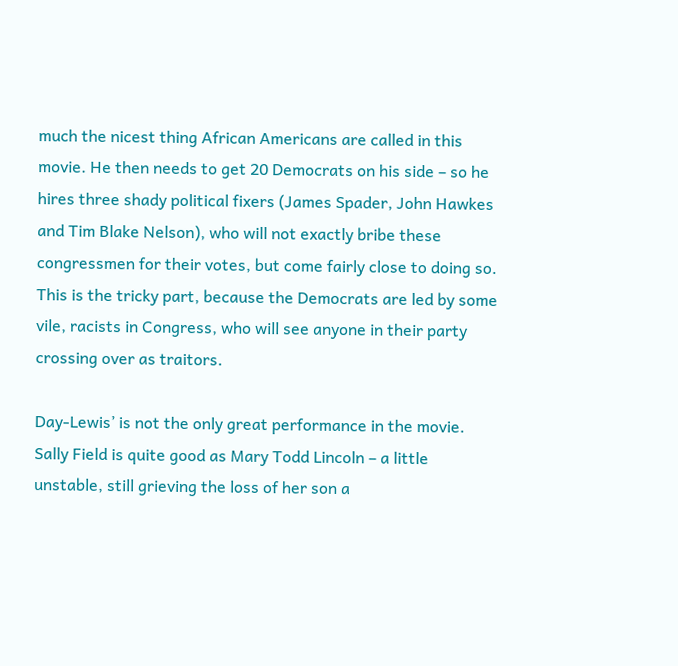much the nicest thing African Americans are called in this movie. He then needs to get 20 Democrats on his side – so he hires three shady political fixers (James Spader, John Hawkes and Tim Blake Nelson), who will not exactly bribe these congressmen for their votes, but come fairly close to doing so. This is the tricky part, because the Democrats are led by some vile, racists in Congress, who will see anyone in their party crossing over as traitors.

Day-Lewis’ is not the only great performance in the movie. Sally Field is quite good as Mary Todd Lincoln – a little unstable, still grieving the loss of her son a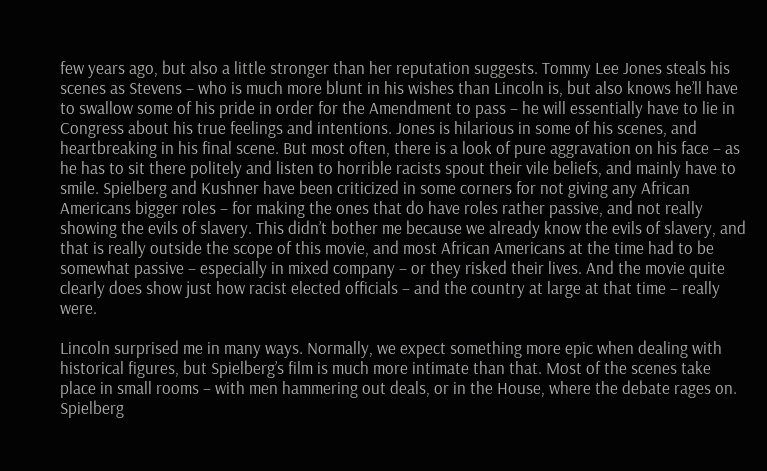few years ago, but also a little stronger than her reputation suggests. Tommy Lee Jones steals his scenes as Stevens – who is much more blunt in his wishes than Lincoln is, but also knows he’ll have to swallow some of his pride in order for the Amendment to pass – he will essentially have to lie in Congress about his true feelings and intentions. Jones is hilarious in some of his scenes, and heartbreaking in his final scene. But most often, there is a look of pure aggravation on his face – as he has to sit there politely and listen to horrible racists spout their vile beliefs, and mainly have to smile. Spielberg and Kushner have been criticized in some corners for not giving any African Americans bigger roles – for making the ones that do have roles rather passive, and not really showing the evils of slavery. This didn’t bother me because we already know the evils of slavery, and that is really outside the scope of this movie, and most African Americans at the time had to be somewhat passive – especially in mixed company – or they risked their lives. And the movie quite clearly does show just how racist elected officials – and the country at large at that time – really were.

Lincoln surprised me in many ways. Normally, we expect something more epic when dealing with historical figures, but Spielberg’s film is much more intimate than that. Most of the scenes take place in small rooms – with men hammering out deals, or in the House, where the debate rages on. Spielberg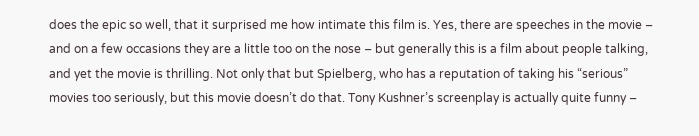does the epic so well, that it surprised me how intimate this film is. Yes, there are speeches in the movie – and on a few occasions they are a little too on the nose – but generally this is a film about people talking, and yet the movie is thrilling. Not only that but Spielberg, who has a reputation of taking his “serious” movies too seriously, but this movie doesn’t do that. Tony Kushner’s screenplay is actually quite funny –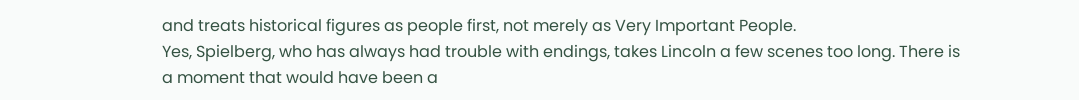and treats historical figures as people first, not merely as Very Important People.
Yes, Spielberg, who has always had trouble with endings, takes Lincoln a few scenes too long. There is a moment that would have been a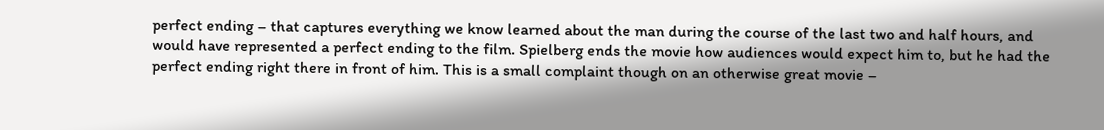perfect ending – that captures everything we know learned about the man during the course of the last two and half hours, and would have represented a perfect ending to the film. Spielberg ends the movie how audiences would expect him to, but he had the perfect ending right there in front of him. This is a small complaint though on an otherwise great movie –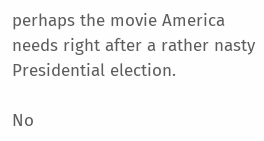perhaps the movie America needs right after a rather nasty Presidential election.

No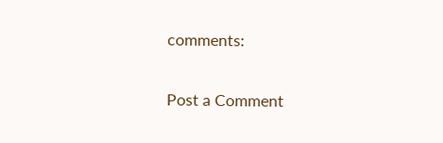comments:

Post a Comment